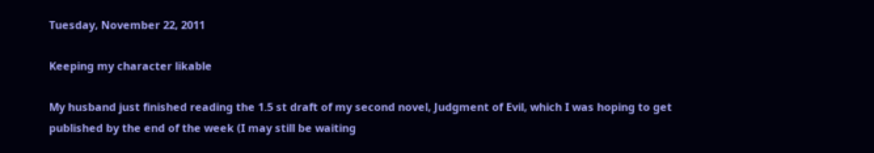Tuesday, November 22, 2011

Keeping my character likable

My husband just finished reading the 1.5 st draft of my second novel, Judgment of Evil, which I was hoping to get published by the end of the week (I may still be waiting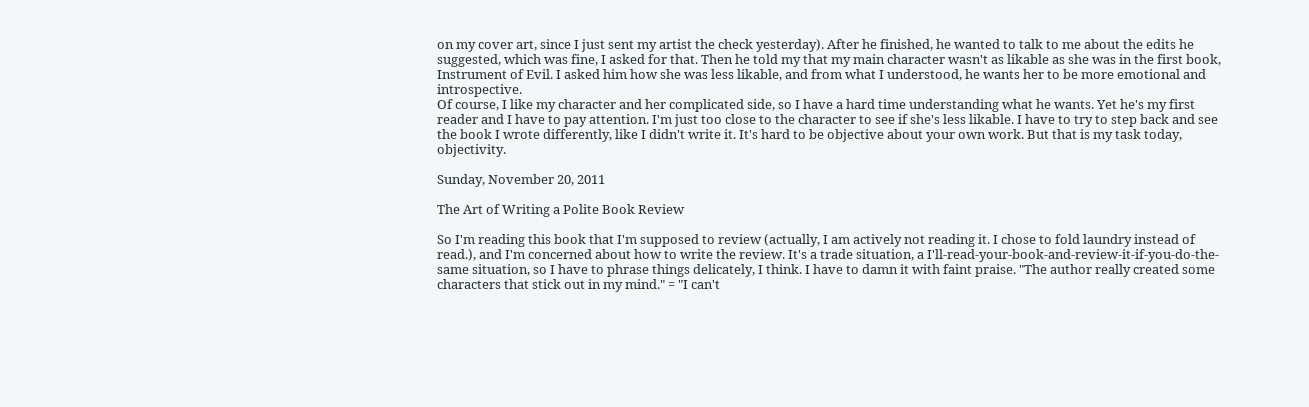on my cover art, since I just sent my artist the check yesterday). After he finished, he wanted to talk to me about the edits he suggested, which was fine, I asked for that. Then he told my that my main character wasn't as likable as she was in the first book, Instrument of Evil. I asked him how she was less likable, and from what I understood, he wants her to be more emotional and introspective.
Of course, I like my character and her complicated side, so I have a hard time understanding what he wants. Yet he's my first reader and I have to pay attention. I'm just too close to the character to see if she's less likable. I have to try to step back and see the book I wrote differently, like I didn't write it. It's hard to be objective about your own work. But that is my task today, objectivity.

Sunday, November 20, 2011

The Art of Writing a Polite Book Review

So I'm reading this book that I'm supposed to review (actually, I am actively not reading it. I chose to fold laundry instead of read.), and I'm concerned about how to write the review. It's a trade situation, a I'll-read-your-book-and-review-it-if-you-do-the-same situation, so I have to phrase things delicately, I think. I have to damn it with faint praise. "The author really created some characters that stick out in my mind." = "I can't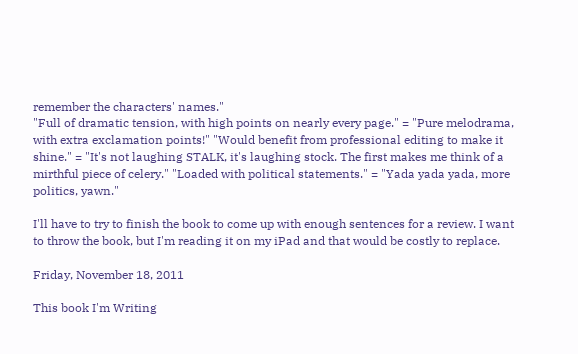remember the characters' names."
"Full of dramatic tension, with high points on nearly every page." = "Pure melodrama, with extra exclamation points!" "Would benefit from professional editing to make it shine." = "It's not laughing STALK, it's laughing stock. The first makes me think of a mirthful piece of celery." "Loaded with political statements." = "Yada yada yada, more politics, yawn."

I'll have to try to finish the book to come up with enough sentences for a review. I want to throw the book, but I'm reading it on my iPad and that would be costly to replace.

Friday, November 18, 2011

This book I'm Writing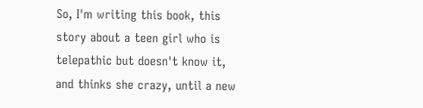So, I'm writing this book, this story about a teen girl who is telepathic but doesn't know it, and thinks she crazy, until a new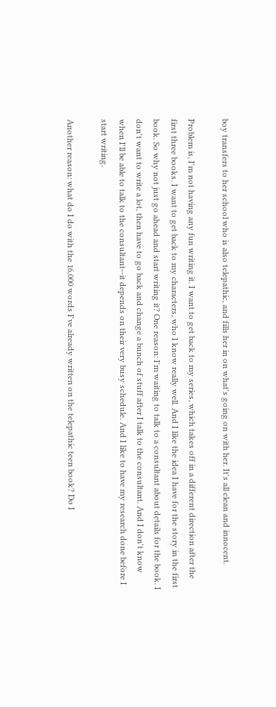boy transfers to her school who is also telepathic, and fills her in on what's going on with her. It's all clean and innocent.

Problem is, I'm not having any fun writing it. I want to get back to my series, which takes off in a different direction after the first three books. I want to get back to my characters, who I know really well. And I like the idea I have for the story in the first book. So why not just go ahead and start writing it? One reason: I'm waiting to talk to a consultant about details for the book. I don't want to write a lot, then have to go back and change a bunch of stuff after I talk to the consultant. And I don't know when I'll be able to talk to the consultant--it depends on their very busy schedule. And I like to have my research done before I start writing.

Another reason: what do I do with the 16,000 words I've already written on the telepathic teen book? Do I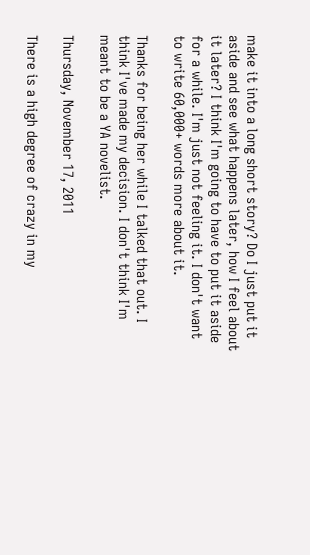make it into a long short story? Do I just put it aside and see what happens later, how I feel about it later? I think I'm going to have to put it aside for a while. I'm just not feeling it. I don't want to write 60,000+ words more about it.

Thanks for being her while I talked that out. I think I've made my decision. I don't think I'm meant to be a YA novelist.

Thursday, November 17, 2011

There is a high degree of crazy in my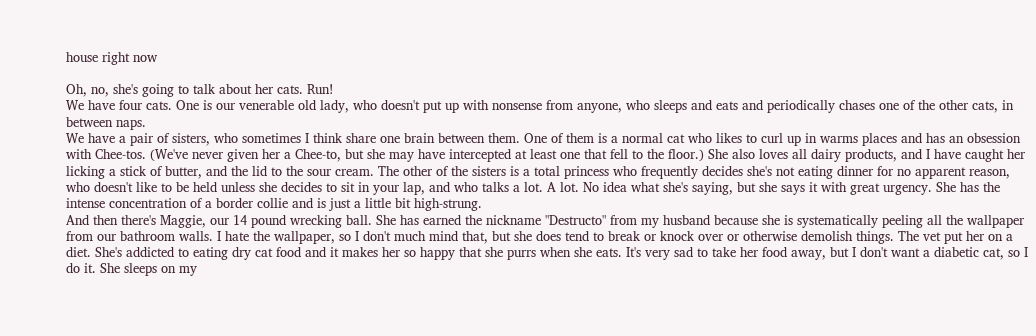house right now

Oh, no, she's going to talk about her cats. Run!
We have four cats. One is our venerable old lady, who doesn't put up with nonsense from anyone, who sleeps and eats and periodically chases one of the other cats, in between naps.
We have a pair of sisters, who sometimes I think share one brain between them. One of them is a normal cat who likes to curl up in warms places and has an obsession with Chee-tos. (We've never given her a Chee-to, but she may have intercepted at least one that fell to the floor.) She also loves all dairy products, and I have caught her licking a stick of butter, and the lid to the sour cream. The other of the sisters is a total princess who frequently decides she's not eating dinner for no apparent reason, who doesn't like to be held unless she decides to sit in your lap, and who talks a lot. A lot. No idea what she's saying, but she says it with great urgency. She has the intense concentration of a border collie and is just a little bit high-strung.
And then there's Maggie, our 14 pound wrecking ball. She has earned the nickname "Destructo" from my husband because she is systematically peeling all the wallpaper from our bathroom walls. I hate the wallpaper, so I don't much mind that, but she does tend to break or knock over or otherwise demolish things. The vet put her on a diet. She's addicted to eating dry cat food and it makes her so happy that she purrs when she eats. It's very sad to take her food away, but I don't want a diabetic cat, so I do it. She sleeps on my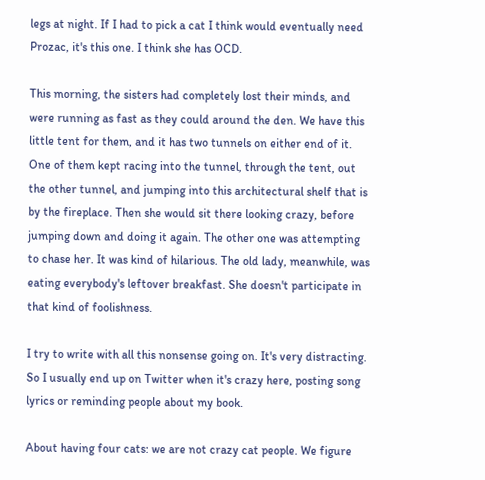legs at night. If I had to pick a cat I think would eventually need Prozac, it's this one. I think she has OCD.

This morning, the sisters had completely lost their minds, and were running as fast as they could around the den. We have this little tent for them, and it has two tunnels on either end of it. One of them kept racing into the tunnel, through the tent, out the other tunnel, and jumping into this architectural shelf that is by the fireplace. Then she would sit there looking crazy, before jumping down and doing it again. The other one was attempting to chase her. It was kind of hilarious. The old lady, meanwhile, was eating everybody's leftover breakfast. She doesn't participate in that kind of foolishness.

I try to write with all this nonsense going on. It's very distracting. So I usually end up on Twitter when it's crazy here, posting song lyrics or reminding people about my book.

About having four cats: we are not crazy cat people. We figure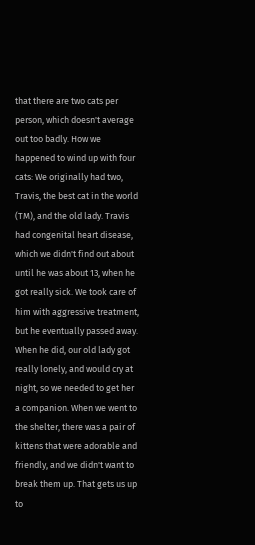that there are two cats per person, which doesn't average out too badly. How we happened to wind up with four cats: We originally had two, Travis, the best cat in the world (TM), and the old lady. Travis had congenital heart disease, which we didn't find out about until he was about 13, when he got really sick. We took care of him with aggressive treatment, but he eventually passed away. When he did, our old lady got really lonely, and would cry at night, so we needed to get her a companion. When we went to the shelter, there was a pair of kittens that were adorable and friendly, and we didn't want to break them up. That gets us up to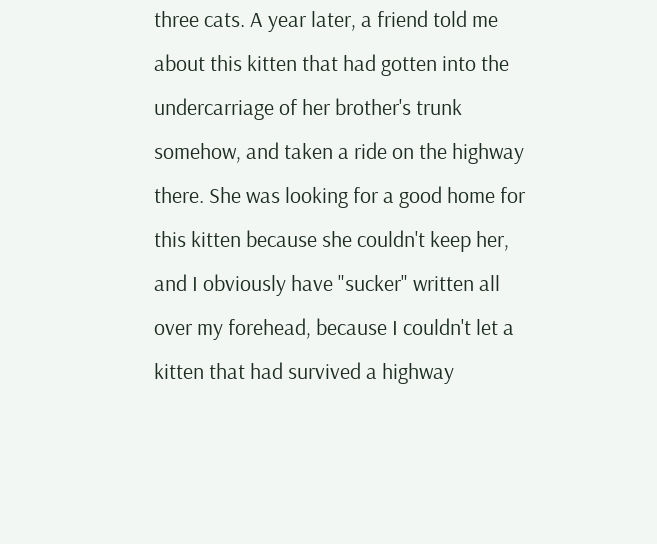three cats. A year later, a friend told me about this kitten that had gotten into the undercarriage of her brother's trunk somehow, and taken a ride on the highway there. She was looking for a good home for this kitten because she couldn't keep her, and I obviously have "sucker" written all over my forehead, because I couldn't let a kitten that had survived a highway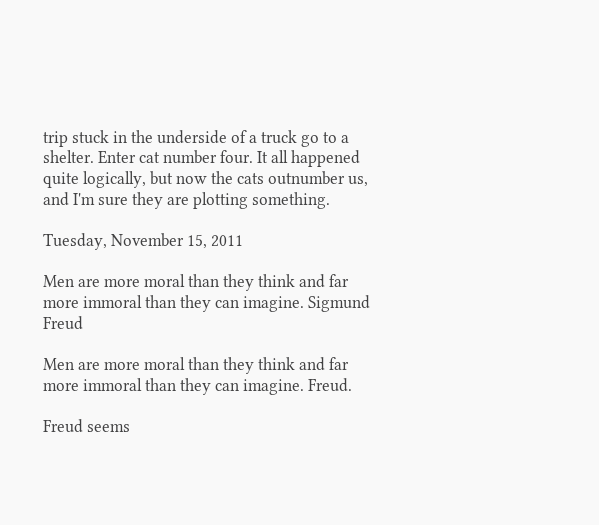trip stuck in the underside of a truck go to a shelter. Enter cat number four. It all happened quite logically, but now the cats outnumber us, and I'm sure they are plotting something.

Tuesday, November 15, 2011

Men are more moral than they think and far more immoral than they can imagine. Sigmund Freud

Men are more moral than they think and far more immoral than they can imagine. Freud.

Freud seems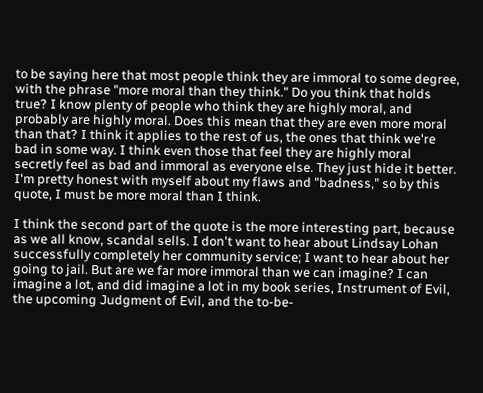to be saying here that most people think they are immoral to some degree, with the phrase "more moral than they think." Do you think that holds true? I know plenty of people who think they are highly moral, and probably are highly moral. Does this mean that they are even more moral than that? I think it applies to the rest of us, the ones that think we're bad in some way. I think even those that feel they are highly moral secretly feel as bad and immoral as everyone else. They just hide it better. I'm pretty honest with myself about my flaws and "badness," so by this quote, I must be more moral than I think.

I think the second part of the quote is the more interesting part, because as we all know, scandal sells. I don't want to hear about Lindsay Lohan successfully completely her community service; I want to hear about her going to jail. But are we far more immoral than we can imagine? I can imagine a lot, and did imagine a lot in my book series, Instrument of Evil, the upcoming Judgment of Evil, and the to-be-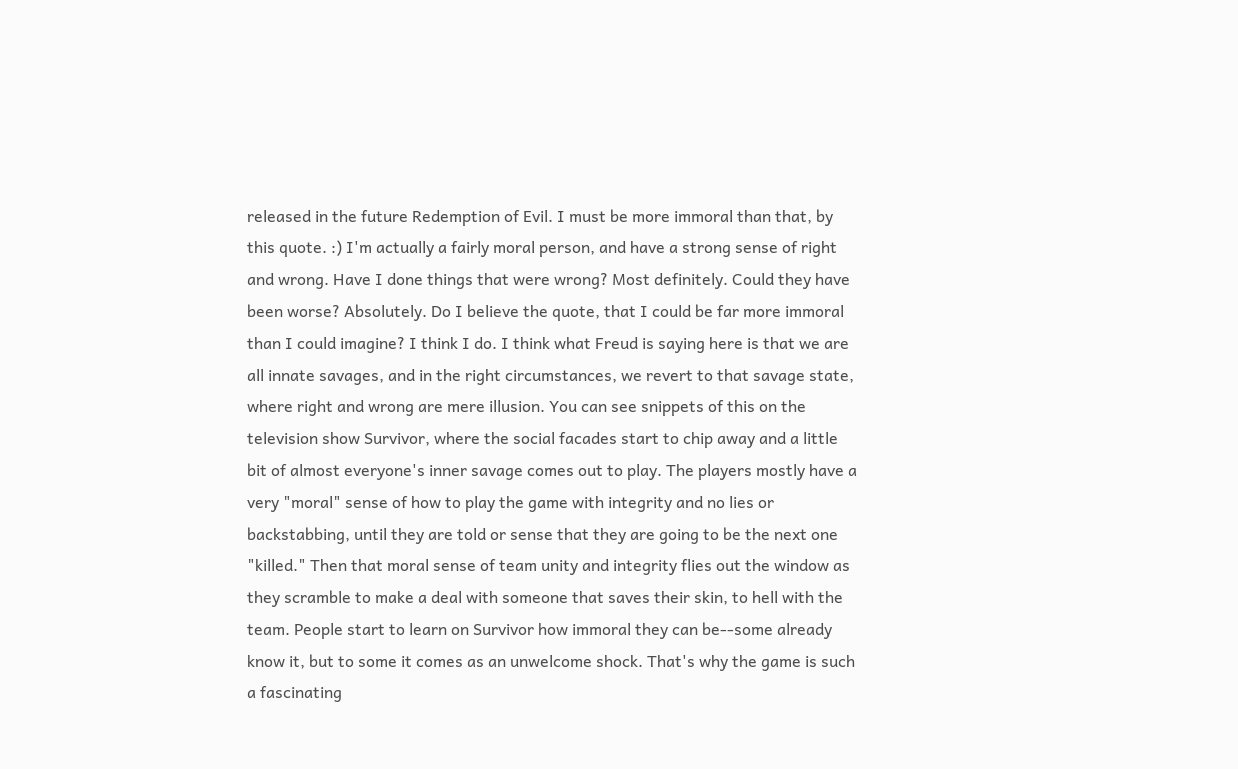released in the future Redemption of Evil. I must be more immoral than that, by this quote. :) I'm actually a fairly moral person, and have a strong sense of right and wrong. Have I done things that were wrong? Most definitely. Could they have been worse? Absolutely. Do I believe the quote, that I could be far more immoral than I could imagine? I think I do. I think what Freud is saying here is that we are all innate savages, and in the right circumstances, we revert to that savage state, where right and wrong are mere illusion. You can see snippets of this on the television show Survivor, where the social facades start to chip away and a little bit of almost everyone's inner savage comes out to play. The players mostly have a very "moral" sense of how to play the game with integrity and no lies or backstabbing, until they are told or sense that they are going to be the next one "killed." Then that moral sense of team unity and integrity flies out the window as they scramble to make a deal with someone that saves their skin, to hell with the team. People start to learn on Survivor how immoral they can be--some already know it, but to some it comes as an unwelcome shock. That's why the game is such a fascinating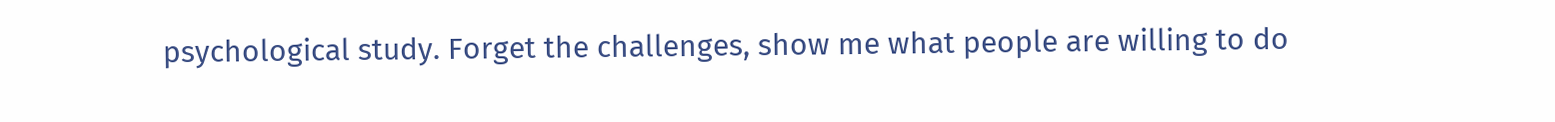psychological study. Forget the challenges, show me what people are willing to do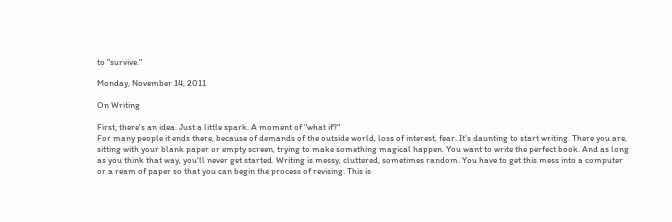to "survive."

Monday, November 14, 2011

On Writing

First, there's an idea. Just a little spark. A moment of "what if?"
For many people it ends there, because of demands of the outside world, loss of interest, fear. It's daunting to start writing. There you are, sitting with your blank paper or empty screen, trying to make something magical happen. You want to write the perfect book. And as long as you think that way, you'll never get started. Writing is messy, cluttered, sometimes random. You have to get this mess into a computer or a ream of paper so that you can begin the process of revising. This is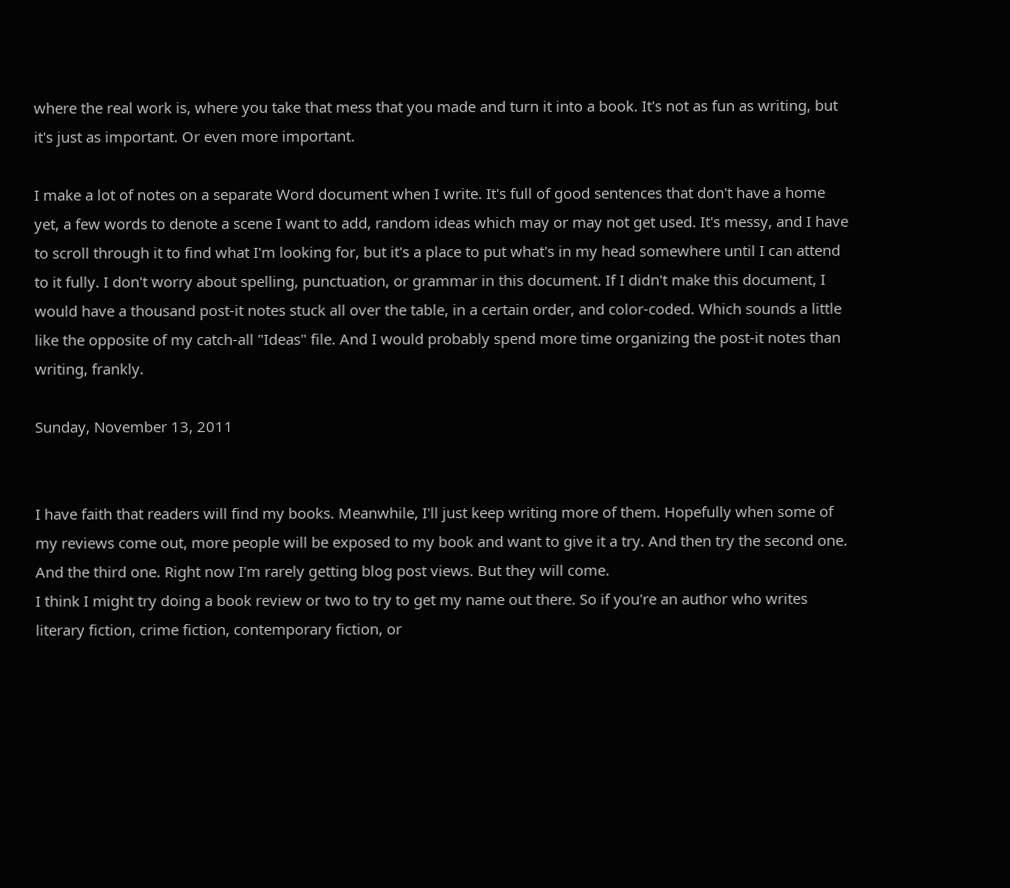where the real work is, where you take that mess that you made and turn it into a book. It's not as fun as writing, but it's just as important. Or even more important.

I make a lot of notes on a separate Word document when I write. It's full of good sentences that don't have a home yet, a few words to denote a scene I want to add, random ideas which may or may not get used. It's messy, and I have to scroll through it to find what I'm looking for, but it's a place to put what's in my head somewhere until I can attend to it fully. I don't worry about spelling, punctuation, or grammar in this document. If I didn't make this document, I would have a thousand post-it notes stuck all over the table, in a certain order, and color-coded. Which sounds a little like the opposite of my catch-all "Ideas" file. And I would probably spend more time organizing the post-it notes than writing, frankly.

Sunday, November 13, 2011


I have faith that readers will find my books. Meanwhile, I'll just keep writing more of them. Hopefully when some of my reviews come out, more people will be exposed to my book and want to give it a try. And then try the second one. And the third one. Right now I'm rarely getting blog post views. But they will come.
I think I might try doing a book review or two to try to get my name out there. So if you're an author who writes literary fiction, crime fiction, contemporary fiction, or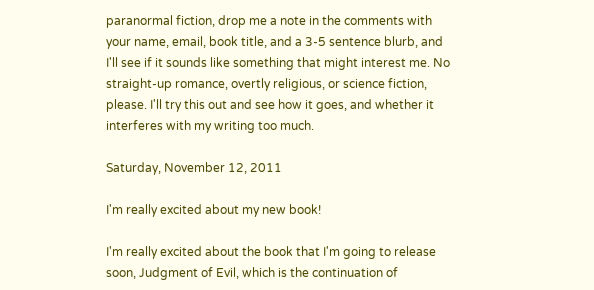paranormal fiction, drop me a note in the comments with your name, email, book title, and a 3-5 sentence blurb, and I'll see if it sounds like something that might interest me. No straight-up romance, overtly religious, or science fiction, please. I'll try this out and see how it goes, and whether it interferes with my writing too much.

Saturday, November 12, 2011

I'm really excited about my new book!

I'm really excited about the book that I'm going to release soon, Judgment of Evil, which is the continuation of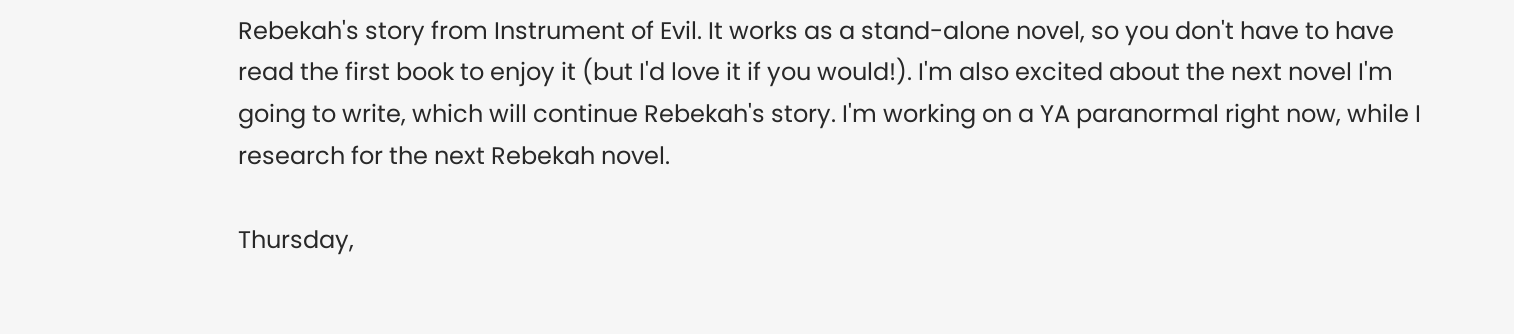Rebekah's story from Instrument of Evil. It works as a stand-alone novel, so you don't have to have read the first book to enjoy it (but I'd love it if you would!). I'm also excited about the next novel I'm going to write, which will continue Rebekah's story. I'm working on a YA paranormal right now, while I research for the next Rebekah novel.

Thursday,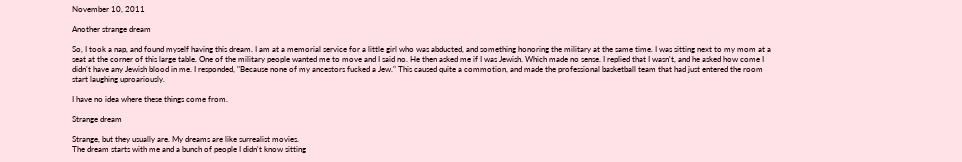November 10, 2011

Another strange dream

So, I took a nap, and found myself having this dream. I am at a memorial service for a little girl who was abducted, and something honoring the military at the same time. I was sitting next to my mom at a seat at the corner of this large table. One of the military people wanted me to move and I said no. He then asked me if I was Jewish. Which made no sense. I replied that I wasn't, and he asked how come I didn't have any Jewish blood in me. I responded, "Because none of my ancestors fucked a Jew." This caused quite a commotion, and made the professional basketball team that had just entered the room start laughing uproariously.

I have no idea where these things come from.

Strange dream

Strange, but they usually are. My dreams are like surrealist movies.
The dream starts with me and a bunch of people I didn't know sitting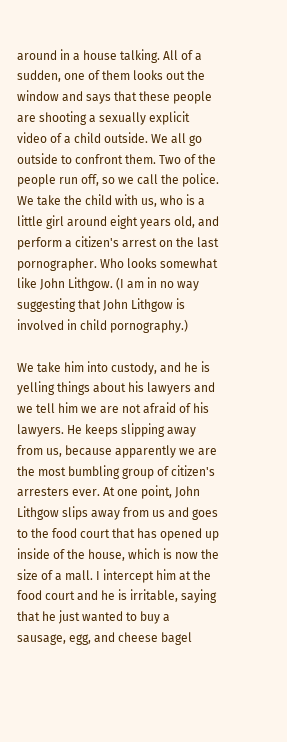around in a house talking. All of a sudden, one of them looks out the window and says that these people are shooting a sexually explicit video of a child outside. We all go outside to confront them. Two of the people run off, so we call the police. We take the child with us, who is a little girl around eight years old, and perform a citizen's arrest on the last pornographer. Who looks somewhat like John Lithgow. (I am in no way suggesting that John Lithgow is involved in child pornography.)

We take him into custody, and he is yelling things about his lawyers and we tell him we are not afraid of his lawyers. He keeps slipping away from us, because apparently we are the most bumbling group of citizen's arresters ever. At one point, John Lithgow slips away from us and goes to the food court that has opened up inside of the house, which is now the size of a mall. I intercept him at the food court and he is irritable, saying that he just wanted to buy a sausage, egg, and cheese bagel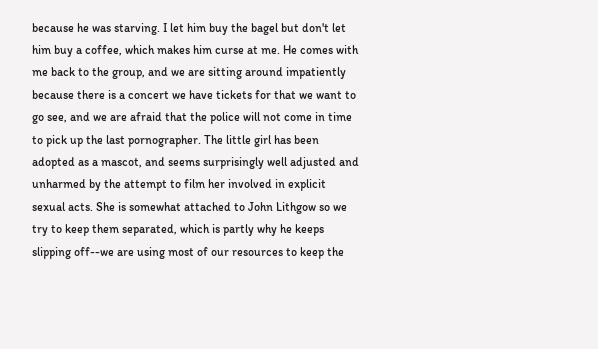because he was starving. I let him buy the bagel but don't let him buy a coffee, which makes him curse at me. He comes with me back to the group, and we are sitting around impatiently because there is a concert we have tickets for that we want to go see, and we are afraid that the police will not come in time to pick up the last pornographer. The little girl has been adopted as a mascot, and seems surprisingly well adjusted and unharmed by the attempt to film her involved in explicit sexual acts. She is somewhat attached to John Lithgow so we try to keep them separated, which is partly why he keeps slipping off--we are using most of our resources to keep the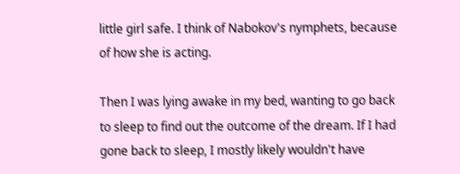little girl safe. I think of Nabokov's nymphets, because of how she is acting.

Then I was lying awake in my bed, wanting to go back to sleep to find out the outcome of the dream. If I had gone back to sleep, I mostly likely wouldn't have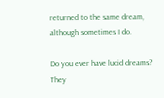returned to the same dream, although sometimes I do.

Do you ever have lucid dreams? They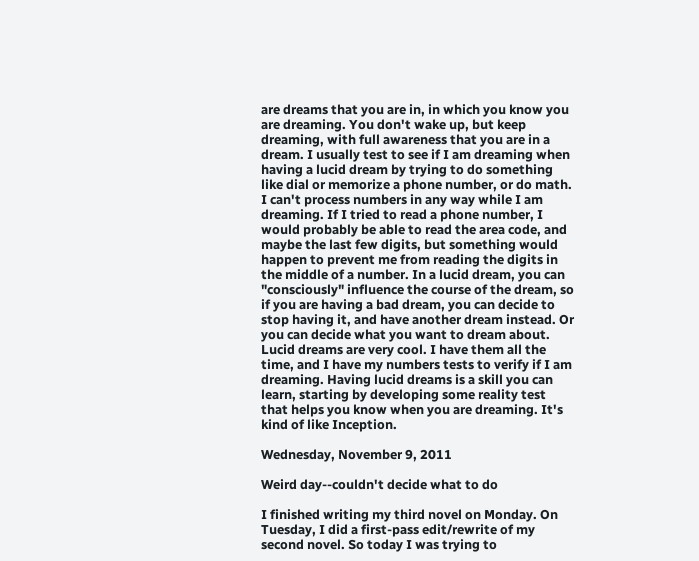are dreams that you are in, in which you know you are dreaming. You don't wake up, but keep dreaming, with full awareness that you are in a dream. I usually test to see if I am dreaming when having a lucid dream by trying to do something like dial or memorize a phone number, or do math. I can't process numbers in any way while I am dreaming. If I tried to read a phone number, I would probably be able to read the area code, and maybe the last few digits, but something would happen to prevent me from reading the digits in the middle of a number. In a lucid dream, you can "consciously" influence the course of the dream, so if you are having a bad dream, you can decide to stop having it, and have another dream instead. Or you can decide what you want to dream about. Lucid dreams are very cool. I have them all the time, and I have my numbers tests to verify if I am dreaming. Having lucid dreams is a skill you can learn, starting by developing some reality test that helps you know when you are dreaming. It's kind of like Inception.

Wednesday, November 9, 2011

Weird day--couldn't decide what to do

I finished writing my third novel on Monday. On Tuesday, I did a first-pass edit/rewrite of my second novel. So today I was trying to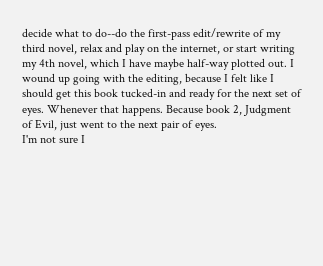decide what to do--do the first-pass edit/rewrite of my third novel, relax and play on the internet, or start writing my 4th novel, which I have maybe half-way plotted out. I wound up going with the editing, because I felt like I should get this book tucked-in and ready for the next set of eyes. Whenever that happens. Because book 2, Judgment of Evil, just went to the next pair of eyes.
I'm not sure I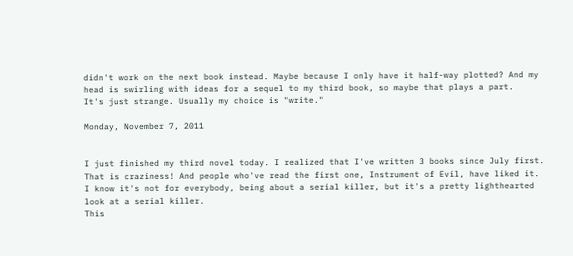didn't work on the next book instead. Maybe because I only have it half-way plotted? And my head is swirling with ideas for a sequel to my third book, so maybe that plays a part.
It's just strange. Usually my choice is "write."

Monday, November 7, 2011


I just finished my third novel today. I realized that I've written 3 books since July first. That is craziness! And people who've read the first one, Instrument of Evil, have liked it. I know it's not for everybody, being about a serial killer, but it's a pretty lighthearted look at a serial killer.
This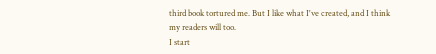third book tortured me. But I like what I've created, and I think my readers will too.
I start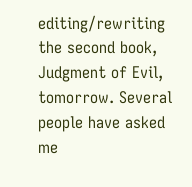editing/rewriting the second book, Judgment of Evil, tomorrow. Several people have asked me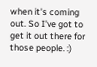when it's coming out. So I've got to get it out there for those people. :)